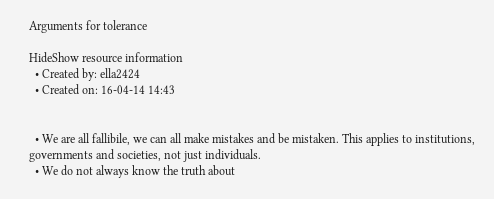Arguments for tolerance

HideShow resource information
  • Created by: ella2424
  • Created on: 16-04-14 14:43


  • We are all fallibile, we can all make mistakes and be mistaken. This applies to institutions, governments and societies, not just individuals.
  • We do not always know the truth about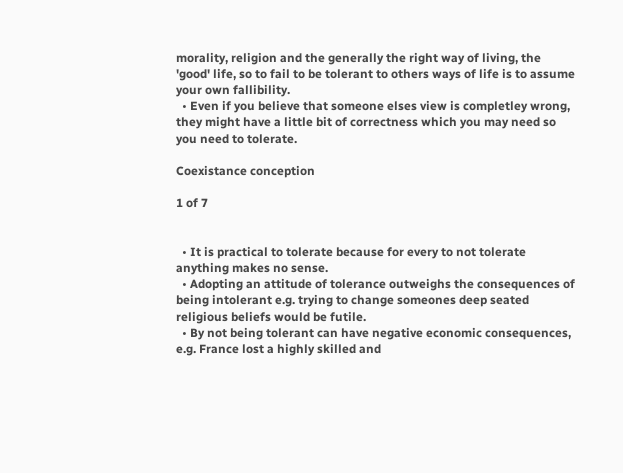morality, religion and the generally the right way of living, the 'good' life, so to fail to be tolerant to others ways of life is to assume your own fallibility.
  • Even if you believe that someone elses view is completley wrong, they might have a little bit of correctness which you may need so you need to tolerate.

Coexistance conception

1 of 7


  • It is practical to tolerate because for every to not tolerate anything makes no sense.
  • Adopting an attitude of tolerance outweighs the consequences of being intolerant e.g. trying to change someones deep seated religious beliefs would be futile.
  • By not being tolerant can have negative economic consequences, e.g. France lost a highly skilled and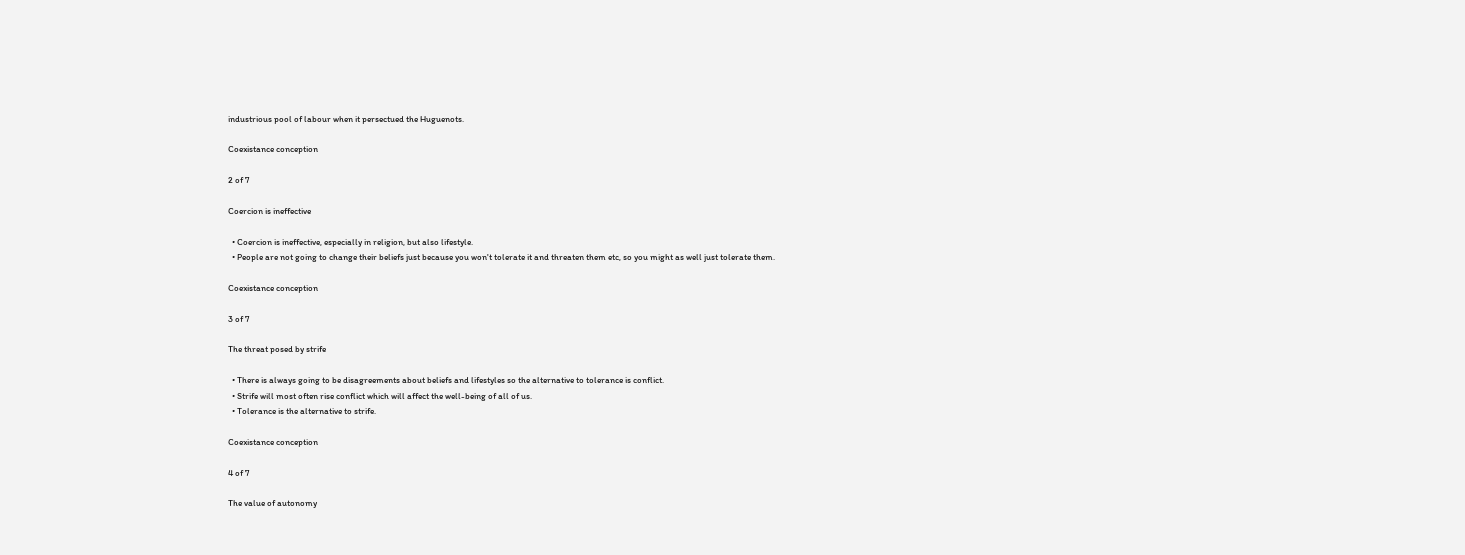industrious pool of labour when it persectued the Huguenots.

Coexistance conception

2 of 7

Coercion is ineffective

  • Coercion is ineffective, especially in religion, but also lifestyle.
  • People are not going to change their beliefs just because you won't tolerate it and threaten them etc, so you might as well just tolerate them.

Coexistance conception

3 of 7

The threat posed by strife

  • There is always going to be disagreements about beliefs and lifestyles so the alternative to tolerance is conflict.
  • Strife will most often rise conflict which will affect the well-being of all of us.
  • Tolerance is the alternative to strife.

Coexistance conception

4 of 7

The value of autonomy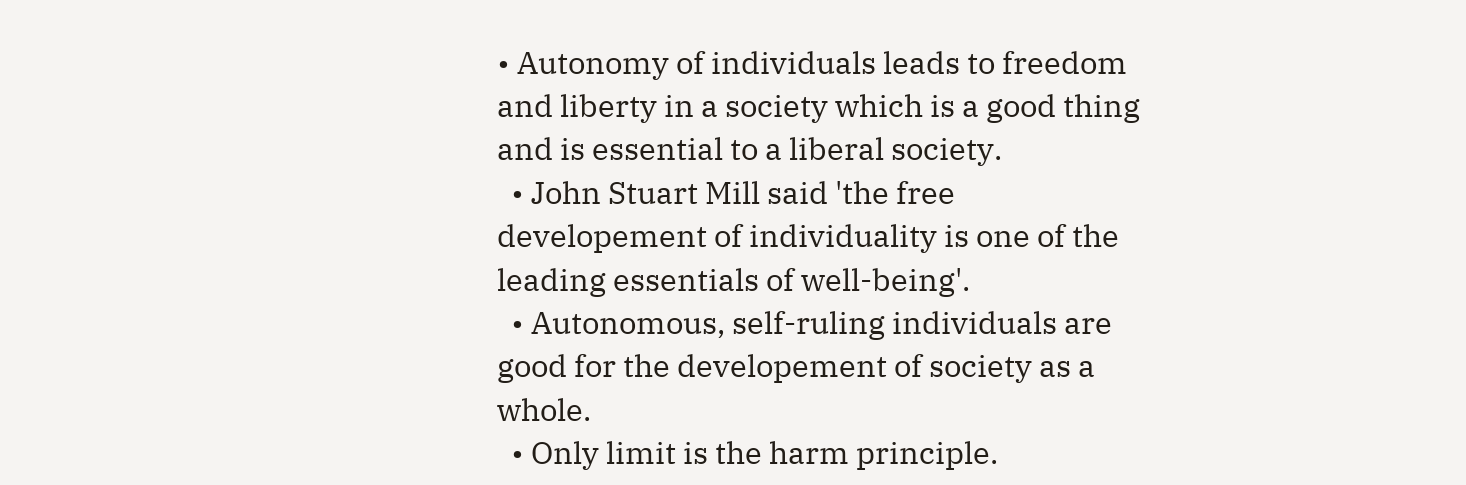• Autonomy of individuals leads to freedom and liberty in a society which is a good thing and is essential to a liberal society.
  • John Stuart Mill said 'the free developement of individuality is one of the leading essentials of well-being'.
  • Autonomous, self-ruling individuals are good for the developement of society as a whole.
  • Only limit is the harm principle.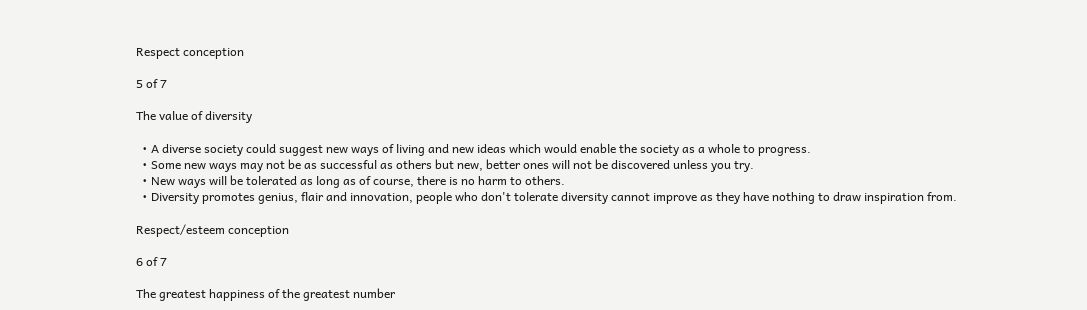Respect conception

5 of 7

The value of diversity

  • A diverse society could suggest new ways of living and new ideas which would enable the society as a whole to progress.
  • Some new ways may not be as successful as others but new, better ones will not be discovered unless you try.
  • New ways will be tolerated as long as of course, there is no harm to others.
  • Diversity promotes genius, flair and innovation, people who don't tolerate diversity cannot improve as they have nothing to draw inspiration from.

Respect/esteem conception

6 of 7

The greatest happiness of the greatest number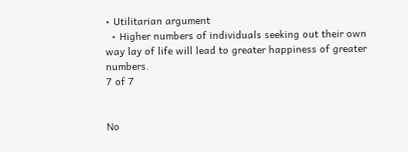• Utilitarian argument
  • Higher numbers of individuals seeking out their own way lay of life will lead to greater happiness of greater numbers.
7 of 7


No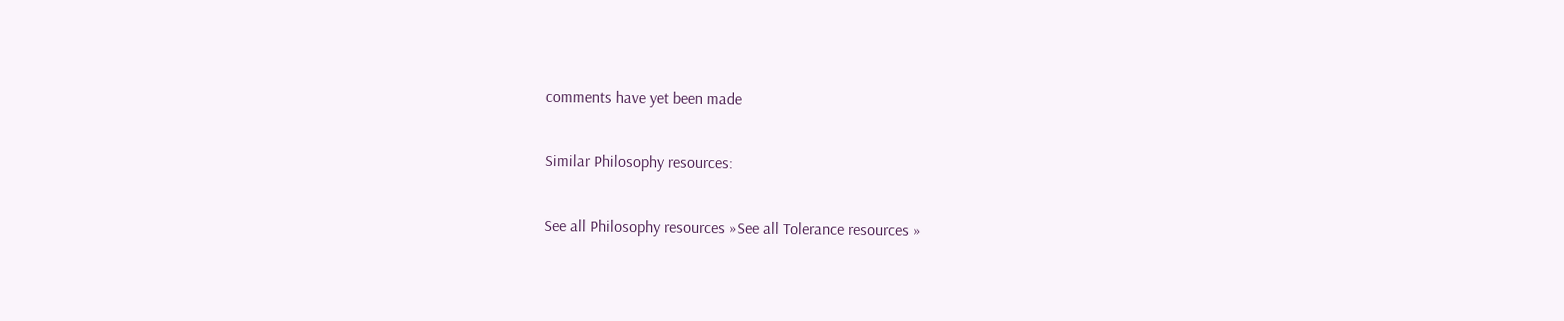comments have yet been made

Similar Philosophy resources:

See all Philosophy resources »See all Tolerance resources »